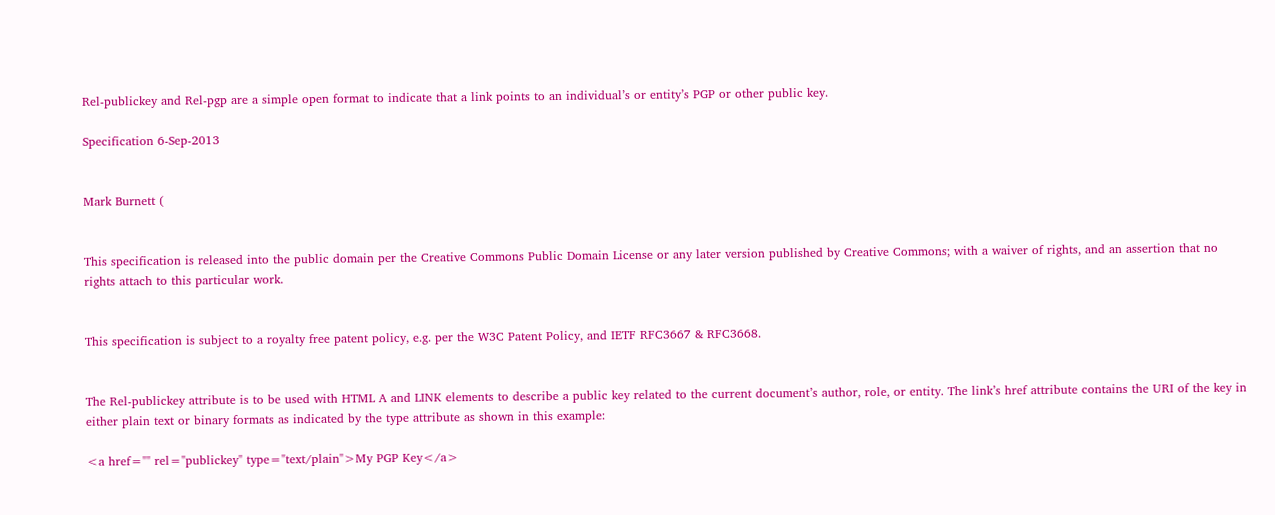Rel-publickey and Rel-pgp are a simple open format to indicate that a link points to an individual’s or entity’s PGP or other public key.

Specification 6-Sep-2013


Mark Burnett (


This specification is released into the public domain per the Creative Commons Public Domain License or any later version published by Creative Commons; with a waiver of rights, and an assertion that no rights attach to this particular work.


This specification is subject to a royalty free patent policy, e.g. per the W3C Patent Policy, and IETF RFC3667 & RFC3668.


The Rel-publickey attribute is to be used with HTML A and LINK elements to describe a public key related to the current document’s author, role, or entity. The link’s href attribute contains the URI of the key in either plain text or binary formats as indicated by the type attribute as shown in this example:

<a href="" rel="publickey" type="text/plain">My PGP Key</a>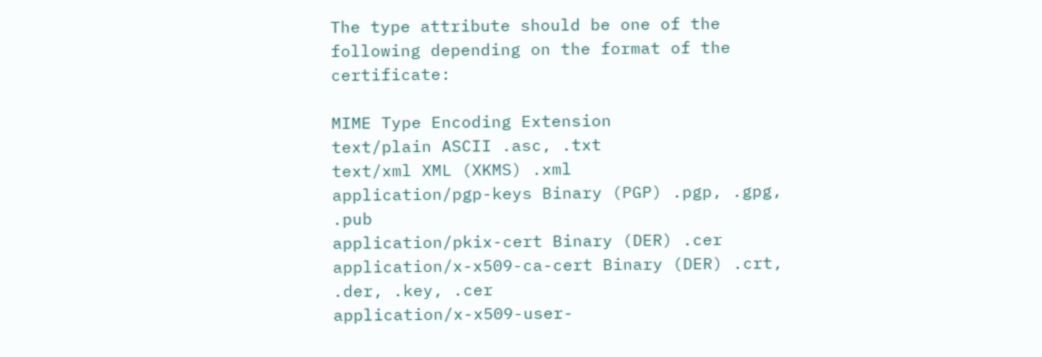The type attribute should be one of the following depending on the format of the certificate:

MIME Type Encoding Extension
text/plain ASCII .asc, .txt
text/xml XML (XKMS) .xml
application/pgp-keys Binary (PGP) .pgp, .gpg, .pub
application/pkix-cert Binary (DER) .cer
application/x-x509-ca-cert Binary (DER) .crt, .der, .key, .cer
application/x-x509-user-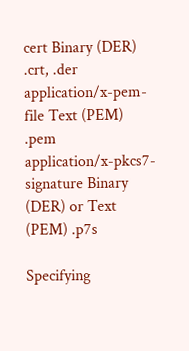cert Binary (DER) .crt, .der
application/x-pem-file Text (PEM) .pem
application/x-pkcs7-signature Binary (DER) or Text (PEM) .p7s

Specifying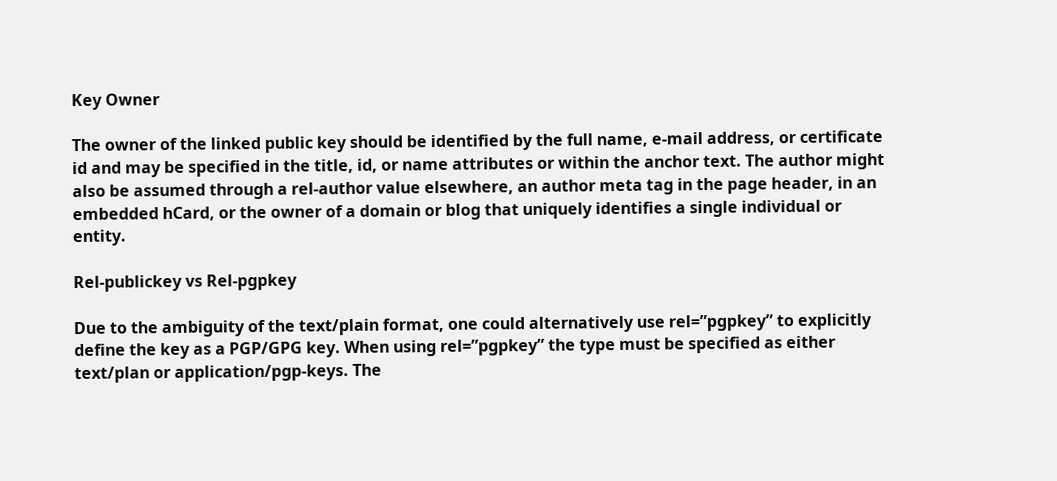Key Owner

The owner of the linked public key should be identified by the full name, e-mail address, or certificate id and may be specified in the title, id, or name attributes or within the anchor text. The author might also be assumed through a rel-author value elsewhere, an author meta tag in the page header, in an embedded hCard, or the owner of a domain or blog that uniquely identifies a single individual or entity.

Rel-publickey vs Rel-pgpkey

Due to the ambiguity of the text/plain format, one could alternatively use rel=”pgpkey” to explicitly define the key as a PGP/GPG key. When using rel=”pgpkey” the type must be specified as either text/plan or application/pgp-keys. The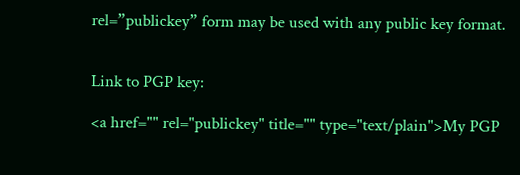rel=”publickey” form may be used with any public key format.


Link to PGP key:

<a href="" rel="publickey" title="" type="text/plain">My PGP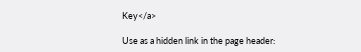Key</a>

Use as a hidden link in the page header: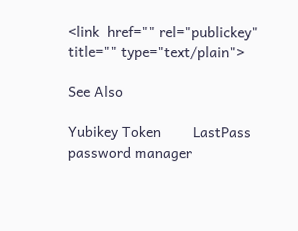<link  href="" rel="publickey" title="" type="text/plain">

See Also

Yubikey Token        LastPass password manager